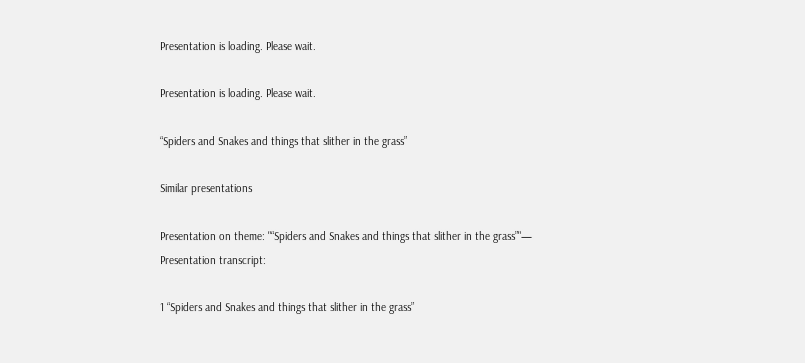Presentation is loading. Please wait.

Presentation is loading. Please wait.

“Spiders and Snakes and things that slither in the grass”

Similar presentations

Presentation on theme: "“Spiders and Snakes and things that slither in the grass”"— Presentation transcript:

1 “Spiders and Snakes and things that slither in the grass”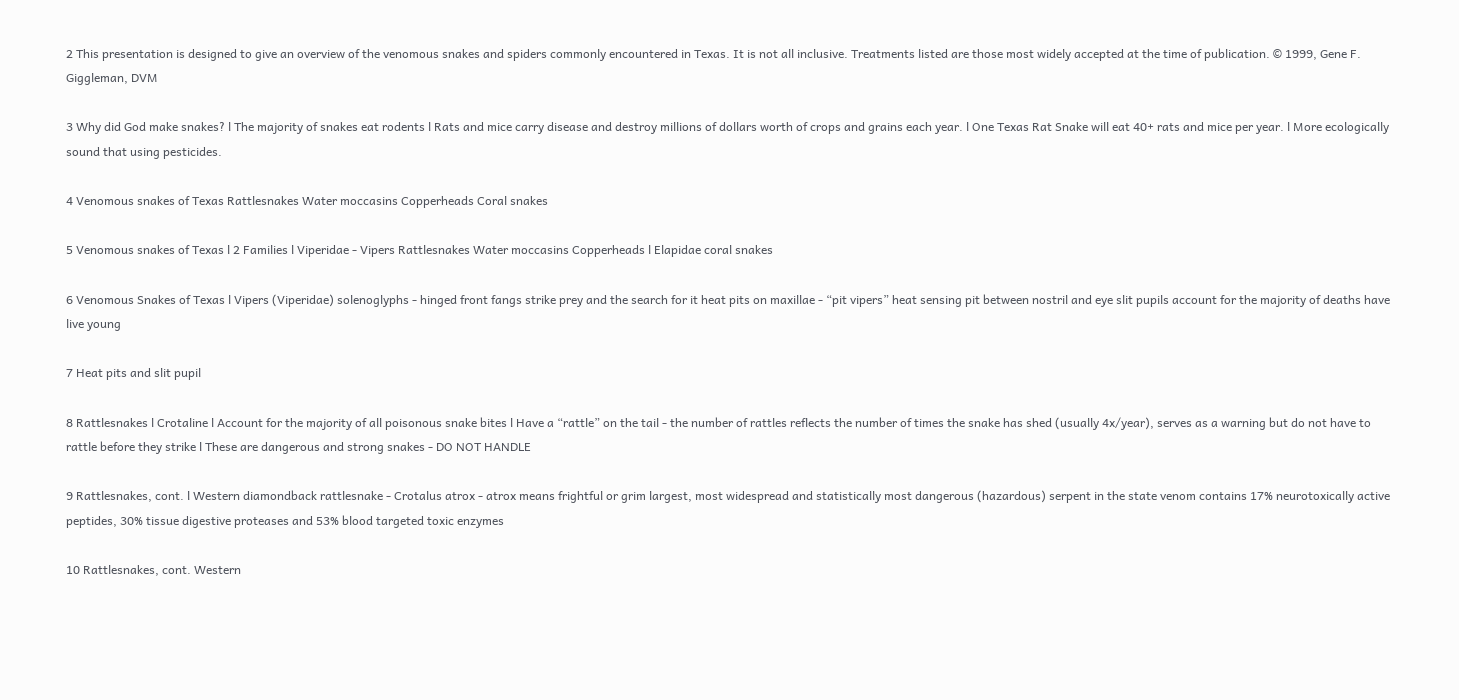2 This presentation is designed to give an overview of the venomous snakes and spiders commonly encountered in Texas. It is not all inclusive. Treatments listed are those most widely accepted at the time of publication. © 1999, Gene F. Giggleman, DVM

3 Why did God make snakes? l The majority of snakes eat rodents l Rats and mice carry disease and destroy millions of dollars worth of crops and grains each year. l One Texas Rat Snake will eat 40+ rats and mice per year. l More ecologically sound that using pesticides.

4 Venomous snakes of Texas Rattlesnakes Water moccasins Copperheads Coral snakes

5 Venomous snakes of Texas l 2 Families l Viperidae - Vipers Rattlesnakes Water moccasins Copperheads l Elapidae coral snakes

6 Venomous Snakes of Texas l Vipers (Viperidae) solenoglyphs - hinged front fangs strike prey and the search for it heat pits on maxillae - “pit vipers” heat sensing pit between nostril and eye slit pupils account for the majority of deaths have live young

7 Heat pits and slit pupil

8 Rattlesnakes l Crotaline l Account for the majority of all poisonous snake bites l Have a “rattle” on the tail - the number of rattles reflects the number of times the snake has shed (usually 4x/year), serves as a warning but do not have to rattle before they strike l These are dangerous and strong snakes - DO NOT HANDLE

9 Rattlesnakes, cont. l Western diamondback rattlesnake - Crotalus atrox - atrox means frightful or grim largest, most widespread and statistically most dangerous (hazardous) serpent in the state venom contains 17% neurotoxically active peptides, 30% tissue digestive proteases and 53% blood targeted toxic enzymes

10 Rattlesnakes, cont. Western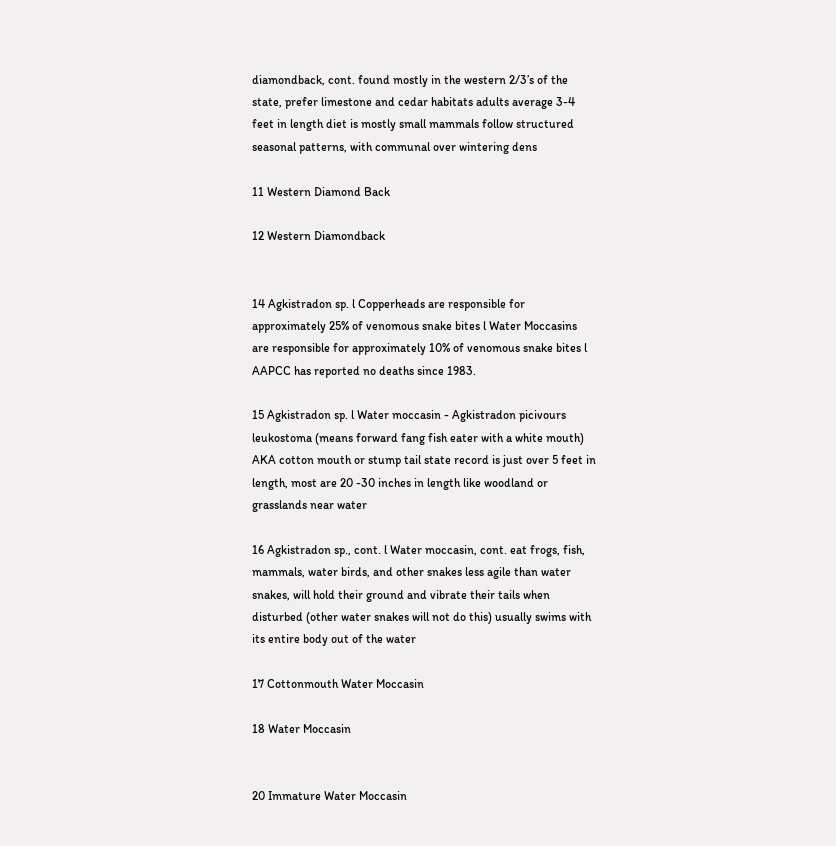diamondback, cont. found mostly in the western 2/3’s of the state, prefer limestone and cedar habitats adults average 3-4 feet in length diet is mostly small mammals follow structured seasonal patterns, with communal over wintering dens

11 Western Diamond Back

12 Western Diamondback


14 Agkistradon sp. l Copperheads are responsible for approximately 25% of venomous snake bites l Water Moccasins are responsible for approximately 10% of venomous snake bites l AAPCC has reported no deaths since 1983.

15 Agkistradon sp. l Water moccasin - Agkistradon picivours leukostoma (means forward fang fish eater with a white mouth) AKA cotton mouth or stump tail state record is just over 5 feet in length, most are 20 -30 inches in length like woodland or grasslands near water

16 Agkistradon sp., cont. l Water moccasin, cont. eat frogs, fish, mammals, water birds, and other snakes less agile than water snakes, will hold their ground and vibrate their tails when disturbed (other water snakes will not do this) usually swims with its entire body out of the water

17 Cottonmouth Water Moccasin

18 Water Moccasin


20 Immature Water Moccasin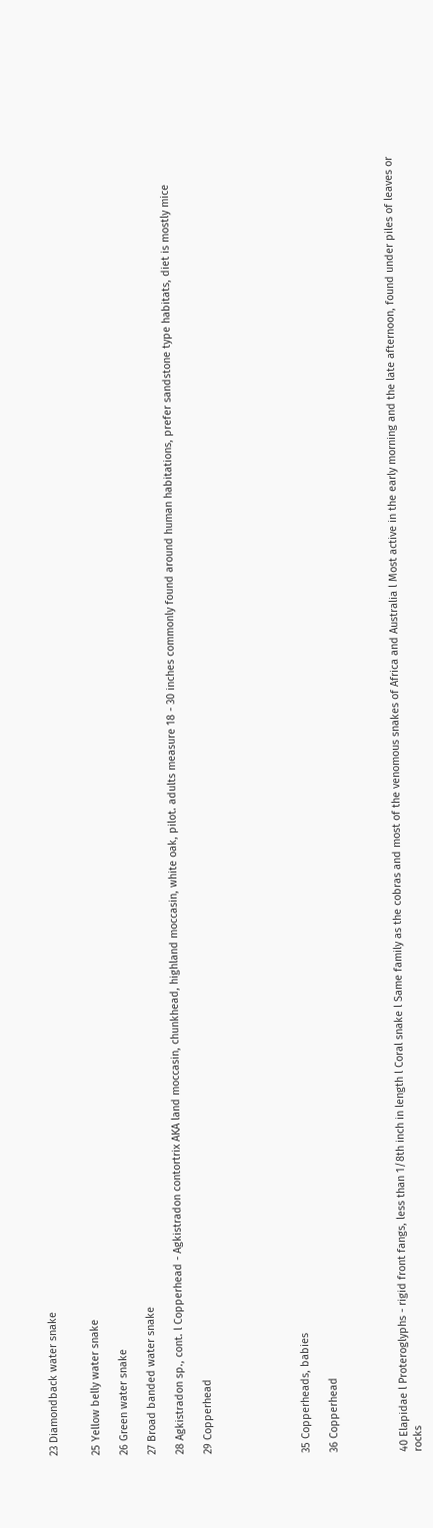23 Diamondback water snake


25 Yellow belly water snake

26 Green water snake

27 Broad banded water snake

28 Agkistradon sp., cont. l Copperhead - Agkistradon contortrix AKA land moccasin, chunkhead, highland moccasin, white oak, pilot. adults measure 18 - 30 inches commonly found around human habitations, prefer sandstone type habitats, diet is mostly mice

29 Copperhead






35 Copperheads, babies

36 Copperhead




40 Elapidae l Proteroglyphs - rigid front fangs, less than 1/8th inch in length l Coral snake l Same family as the cobras and most of the venomous snakes of Africa and Australia l Most active in the early morning and the late afternoon, found under piles of leaves or rocks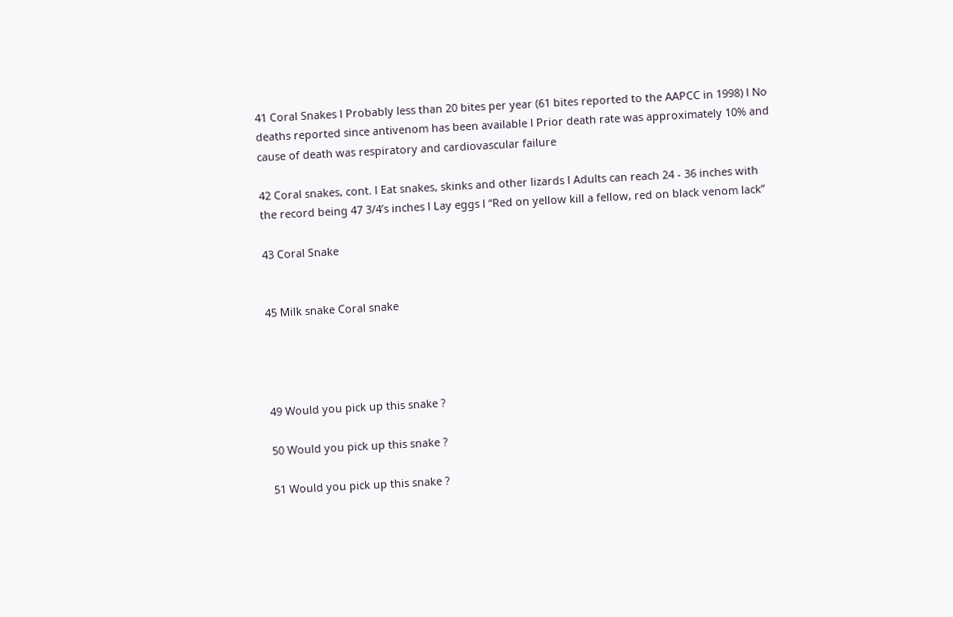41 Coral Snakes l Probably less than 20 bites per year (61 bites reported to the AAPCC in 1998) l No deaths reported since antivenom has been available l Prior death rate was approximately 10% and cause of death was respiratory and cardiovascular failure

42 Coral snakes, cont. l Eat snakes, skinks and other lizards l Adults can reach 24 - 36 inches with the record being 47 3/4’s inches l Lay eggs l “Red on yellow kill a fellow, red on black venom lack”

43 Coral Snake


45 Milk snake Coral snake




49 Would you pick up this snake ?

50 Would you pick up this snake ?

51 Would you pick up this snake ?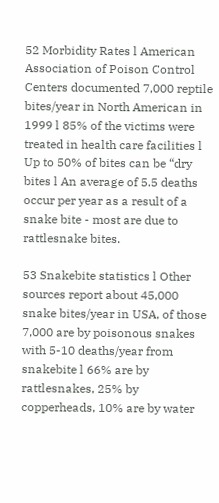52 Morbidity Rates l American Association of Poison Control Centers documented 7,000 reptile bites/year in North American in 1999 l 85% of the victims were treated in health care facilities l Up to 50% of bites can be “dry bites l An average of 5.5 deaths occur per year as a result of a snake bite - most are due to rattlesnake bites.

53 Snakebite statistics l Other sources report about 45,000 snake bites/year in USA, of those 7,000 are by poisonous snakes with 5-10 deaths/year from snakebite l 66% are by rattlesnakes, 25% by copperheads, 10% are by water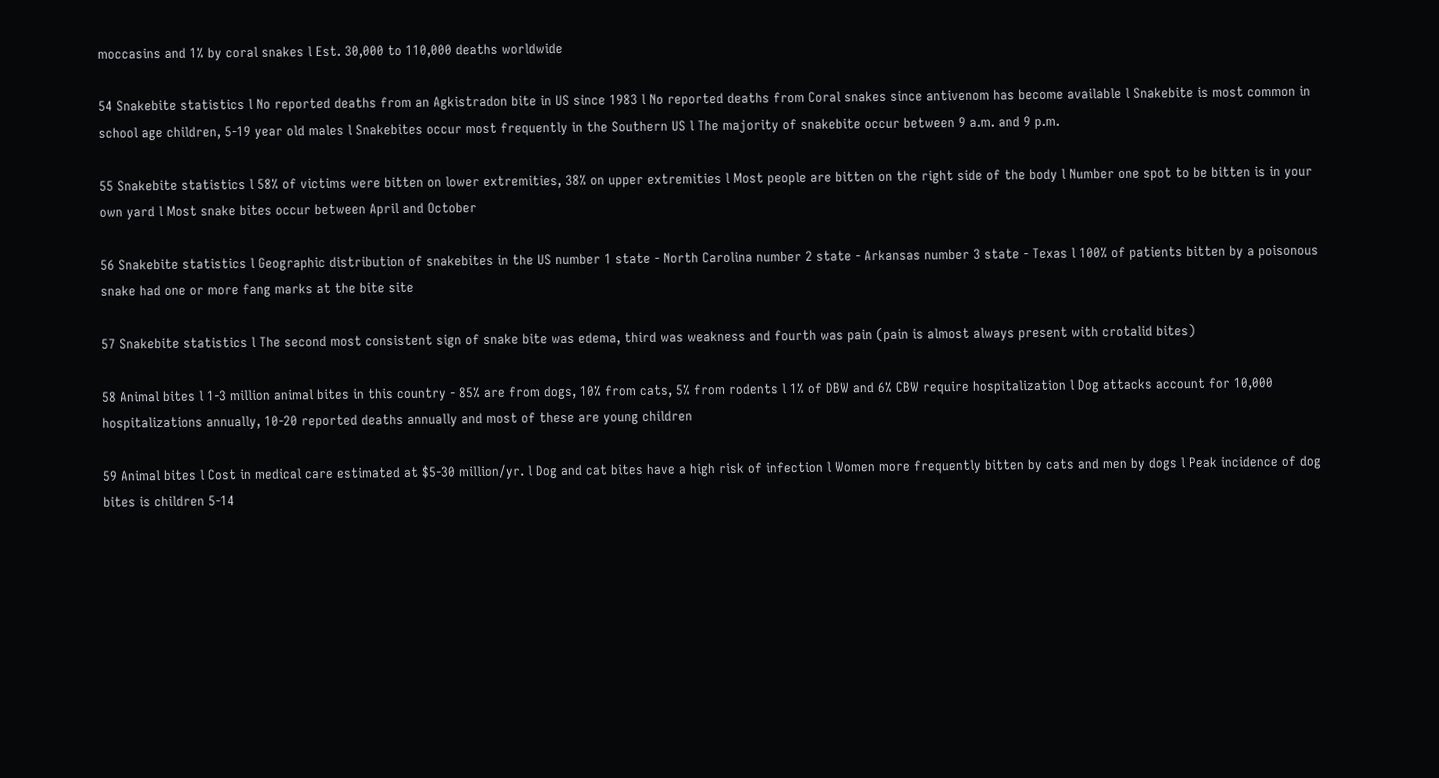moccasins and 1% by coral snakes l Est. 30,000 to 110,000 deaths worldwide

54 Snakebite statistics l No reported deaths from an Agkistradon bite in US since 1983 l No reported deaths from Coral snakes since antivenom has become available l Snakebite is most common in school age children, 5-19 year old males l Snakebites occur most frequently in the Southern US l The majority of snakebite occur between 9 a.m. and 9 p.m.

55 Snakebite statistics l 58% of victims were bitten on lower extremities, 38% on upper extremities l Most people are bitten on the right side of the body l Number one spot to be bitten is in your own yard l Most snake bites occur between April and October

56 Snakebite statistics l Geographic distribution of snakebites in the US number 1 state - North Carolina number 2 state - Arkansas number 3 state - Texas l 100% of patients bitten by a poisonous snake had one or more fang marks at the bite site

57 Snakebite statistics l The second most consistent sign of snake bite was edema, third was weakness and fourth was pain (pain is almost always present with crotalid bites)

58 Animal bites l 1-3 million animal bites in this country - 85% are from dogs, 10% from cats, 5% from rodents l 1% of DBW and 6% CBW require hospitalization l Dog attacks account for 10,000 hospitalizations annually, 10-20 reported deaths annually and most of these are young children

59 Animal bites l Cost in medical care estimated at $5-30 million/yr. l Dog and cat bites have a high risk of infection l Women more frequently bitten by cats and men by dogs l Peak incidence of dog bites is children 5-14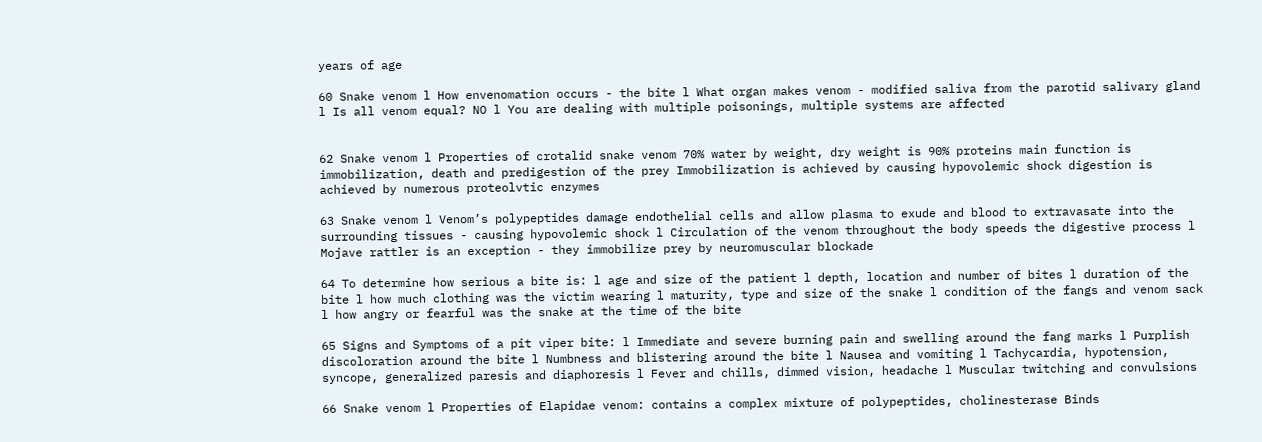years of age

60 Snake venom l How envenomation occurs - the bite l What organ makes venom - modified saliva from the parotid salivary gland l Is all venom equal? NO l You are dealing with multiple poisonings, multiple systems are affected


62 Snake venom l Properties of crotalid snake venom 70% water by weight, dry weight is 90% proteins main function is immobilization, death and predigestion of the prey Immobilization is achieved by causing hypovolemic shock digestion is achieved by numerous proteolvtic enzymes

63 Snake venom l Venom’s polypeptides damage endothelial cells and allow plasma to exude and blood to extravasate into the surrounding tissues - causing hypovolemic shock l Circulation of the venom throughout the body speeds the digestive process l Mojave rattler is an exception - they immobilize prey by neuromuscular blockade

64 To determine how serious a bite is: l age and size of the patient l depth, location and number of bites l duration of the bite l how much clothing was the victim wearing l maturity, type and size of the snake l condition of the fangs and venom sack l how angry or fearful was the snake at the time of the bite

65 Signs and Symptoms of a pit viper bite: l Immediate and severe burning pain and swelling around the fang marks l Purplish discoloration around the bite l Numbness and blistering around the bite l Nausea and vomiting l Tachycardia, hypotension, syncope, generalized paresis and diaphoresis l Fever and chills, dimmed vision, headache l Muscular twitching and convulsions

66 Snake venom l Properties of Elapidae venom: contains a complex mixture of polypeptides, cholinesterase Binds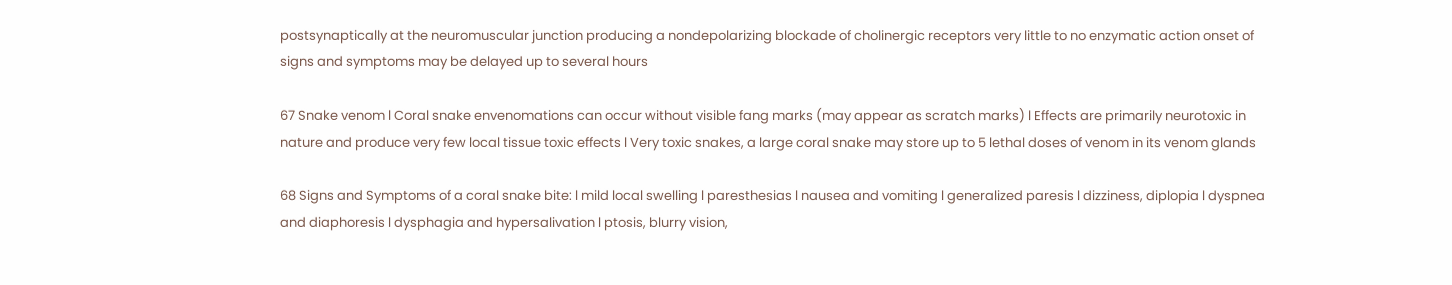postsynaptically at the neuromuscular junction producing a nondepolarizing blockade of cholinergic receptors very little to no enzymatic action onset of signs and symptoms may be delayed up to several hours

67 Snake venom l Coral snake envenomations can occur without visible fang marks (may appear as scratch marks) l Effects are primarily neurotoxic in nature and produce very few local tissue toxic effects l Very toxic snakes, a large coral snake may store up to 5 lethal doses of venom in its venom glands

68 Signs and Symptoms of a coral snake bite: l mild local swelling l paresthesias l nausea and vomiting l generalized paresis l dizziness, diplopia l dyspnea and diaphoresis l dysphagia and hypersalivation l ptosis, blurry vision,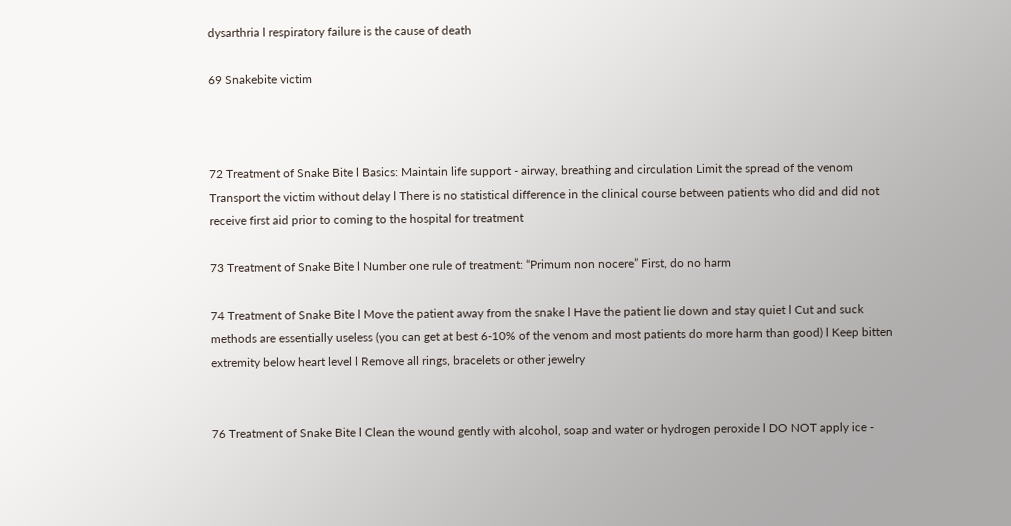dysarthria l respiratory failure is the cause of death

69 Snakebite victim



72 Treatment of Snake Bite l Basics: Maintain life support - airway, breathing and circulation Limit the spread of the venom Transport the victim without delay l There is no statistical difference in the clinical course between patients who did and did not receive first aid prior to coming to the hospital for treatment

73 Treatment of Snake Bite l Number one rule of treatment: “Primum non nocere” First, do no harm

74 Treatment of Snake Bite l Move the patient away from the snake l Have the patient lie down and stay quiet l Cut and suck methods are essentially useless (you can get at best 6-10% of the venom and most patients do more harm than good) l Keep bitten extremity below heart level l Remove all rings, bracelets or other jewelry


76 Treatment of Snake Bite l Clean the wound gently with alcohol, soap and water or hydrogen peroxide l DO NOT apply ice -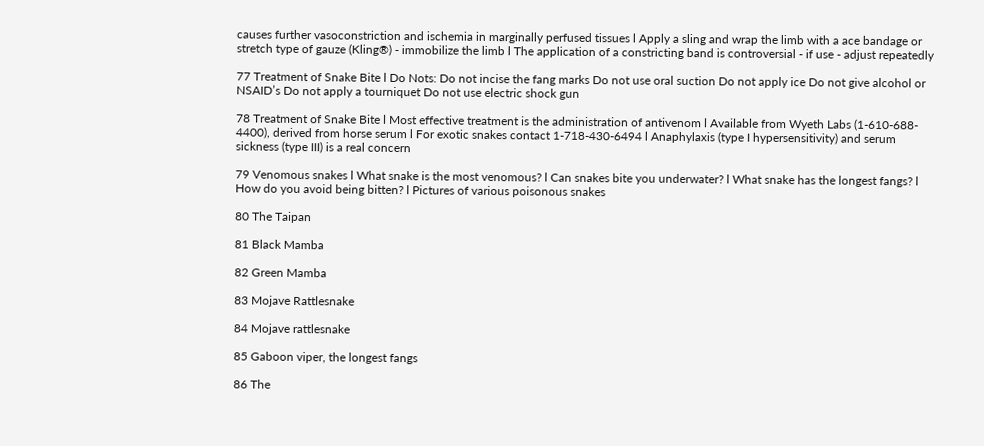causes further vasoconstriction and ischemia in marginally perfused tissues l Apply a sling and wrap the limb with a ace bandage or stretch type of gauze (Kling®) - immobilize the limb l The application of a constricting band is controversial - if use - adjust repeatedly

77 Treatment of Snake Bite l Do Nots: Do not incise the fang marks Do not use oral suction Do not apply ice Do not give alcohol or NSAID’s Do not apply a tourniquet Do not use electric shock gun

78 Treatment of Snake Bite l Most effective treatment is the administration of antivenom l Available from Wyeth Labs (1-610-688- 4400), derived from horse serum l For exotic snakes contact 1-718-430-6494 l Anaphylaxis (type I hypersensitivity) and serum sickness (type III) is a real concern

79 Venomous snakes l What snake is the most venomous? l Can snakes bite you underwater? l What snake has the longest fangs? l How do you avoid being bitten? l Pictures of various poisonous snakes

80 The Taipan

81 Black Mamba

82 Green Mamba

83 Mojave Rattlesnake

84 Mojave rattlesnake

85 Gaboon viper, the longest fangs

86 The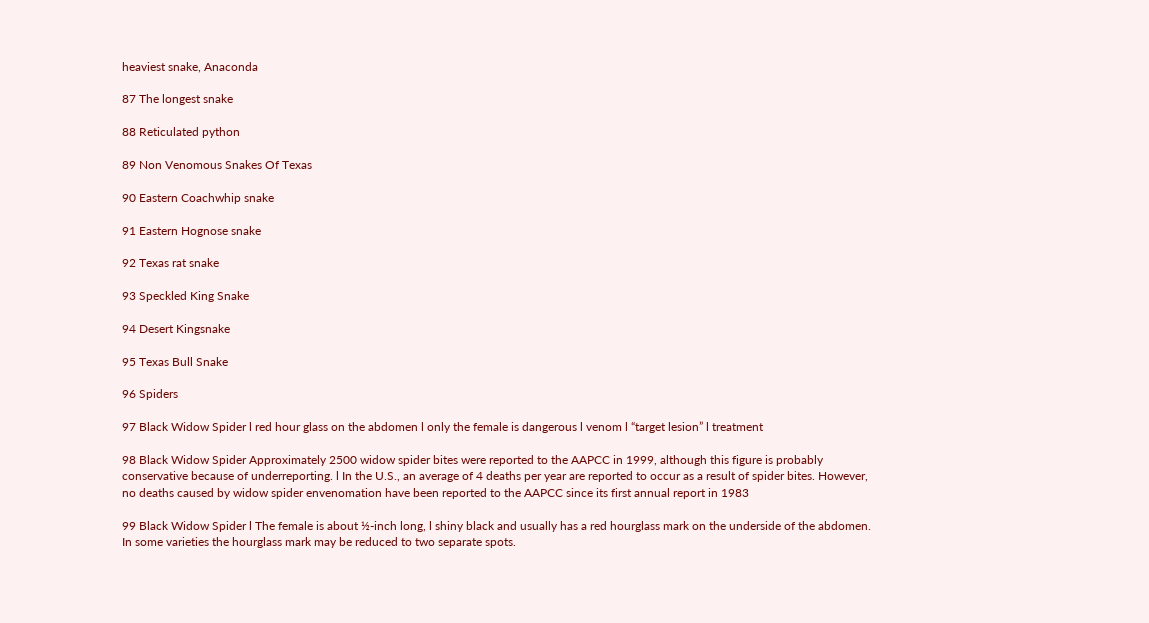heaviest snake, Anaconda

87 The longest snake

88 Reticulated python

89 Non Venomous Snakes Of Texas

90 Eastern Coachwhip snake

91 Eastern Hognose snake

92 Texas rat snake

93 Speckled King Snake

94 Desert Kingsnake

95 Texas Bull Snake

96 Spiders

97 Black Widow Spider l red hour glass on the abdomen l only the female is dangerous l venom l “target lesion” l treatment

98 Black Widow Spider Approximately 2500 widow spider bites were reported to the AAPCC in 1999, although this figure is probably conservative because of underreporting. l In the U.S., an average of 4 deaths per year are reported to occur as a result of spider bites. However, no deaths caused by widow spider envenomation have been reported to the AAPCC since its first annual report in 1983

99 Black Widow Spider l The female is about ½-inch long, l shiny black and usually has a red hourglass mark on the underside of the abdomen. In some varieties the hourglass mark may be reduced to two separate spots.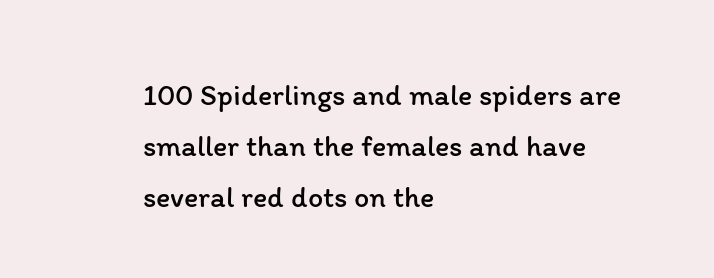100 Spiderlings and male spiders are smaller than the females and have several red dots on the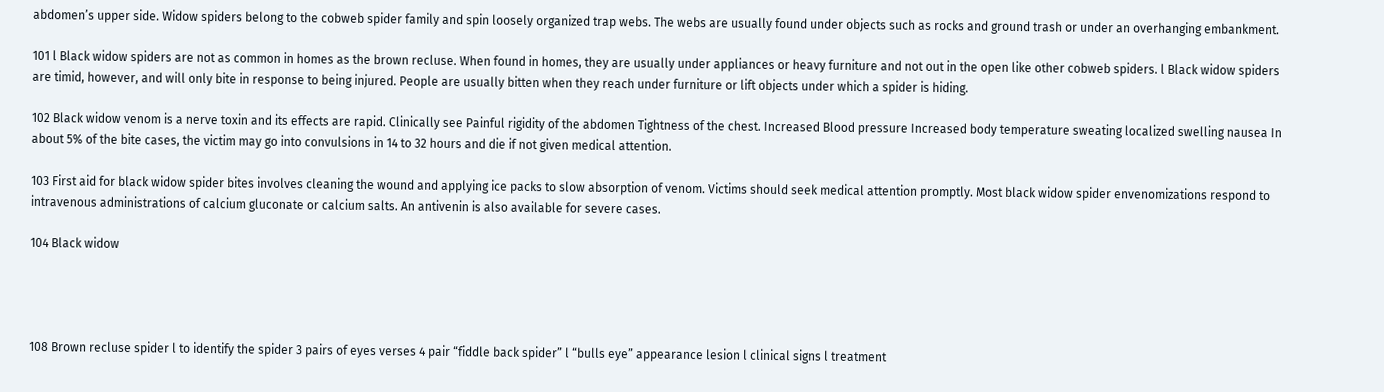abdomen’s upper side. Widow spiders belong to the cobweb spider family and spin loosely organized trap webs. The webs are usually found under objects such as rocks and ground trash or under an overhanging embankment.

101 l Black widow spiders are not as common in homes as the brown recluse. When found in homes, they are usually under appliances or heavy furniture and not out in the open like other cobweb spiders. l Black widow spiders are timid, however, and will only bite in response to being injured. People are usually bitten when they reach under furniture or lift objects under which a spider is hiding.

102 Black widow venom is a nerve toxin and its effects are rapid. Clinically see Painful rigidity of the abdomen Tightness of the chest. Increased Blood pressure Increased body temperature sweating localized swelling nausea In about 5% of the bite cases, the victim may go into convulsions in 14 to 32 hours and die if not given medical attention.

103 First aid for black widow spider bites involves cleaning the wound and applying ice packs to slow absorption of venom. Victims should seek medical attention promptly. Most black widow spider envenomizations respond to intravenous administrations of calcium gluconate or calcium salts. An antivenin is also available for severe cases.

104 Black widow




108 Brown recluse spider l to identify the spider 3 pairs of eyes verses 4 pair “fiddle back spider” l “bulls eye” appearance lesion l clinical signs l treatment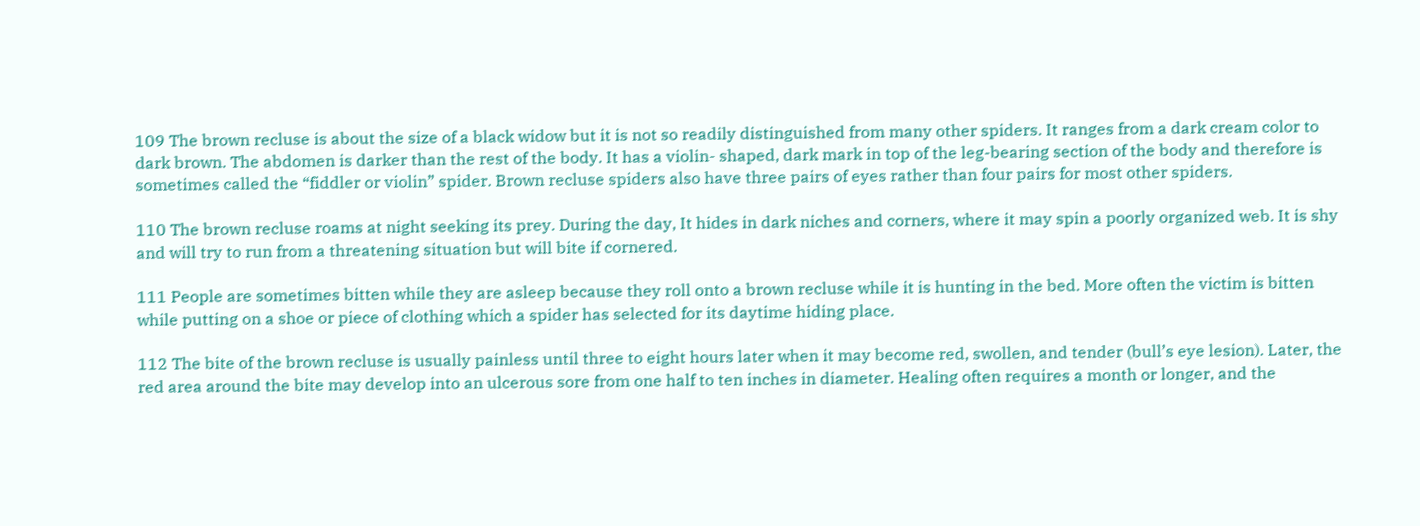109 The brown recluse is about the size of a black widow but it is not so readily distinguished from many other spiders. It ranges from a dark cream color to dark brown. The abdomen is darker than the rest of the body. It has a violin- shaped, dark mark in top of the leg-bearing section of the body and therefore is sometimes called the “fiddler or violin” spider. Brown recluse spiders also have three pairs of eyes rather than four pairs for most other spiders.

110 The brown recluse roams at night seeking its prey. During the day, It hides in dark niches and corners, where it may spin a poorly organized web. It is shy and will try to run from a threatening situation but will bite if cornered.

111 People are sometimes bitten while they are asleep because they roll onto a brown recluse while it is hunting in the bed. More often the victim is bitten while putting on a shoe or piece of clothing which a spider has selected for its daytime hiding place.

112 The bite of the brown recluse is usually painless until three to eight hours later when it may become red, swollen, and tender (bull’s eye lesion). Later, the red area around the bite may develop into an ulcerous sore from one half to ten inches in diameter. Healing often requires a month or longer, and the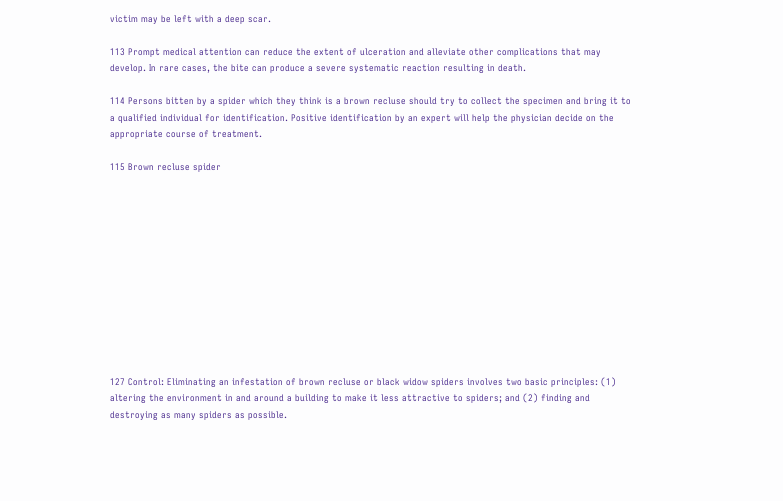victim may be left with a deep scar.

113 Prompt medical attention can reduce the extent of ulceration and alleviate other complications that may develop. In rare cases, the bite can produce a severe systematic reaction resulting in death.

114 Persons bitten by a spider which they think is a brown recluse should try to collect the specimen and bring it to a qualified individual for identification. Positive identification by an expert will help the physician decide on the appropriate course of treatment.

115 Brown recluse spider












127 Control: Eliminating an infestation of brown recluse or black widow spiders involves two basic principles: (1) altering the environment in and around a building to make it less attractive to spiders; and (2) finding and destroying as many spiders as possible.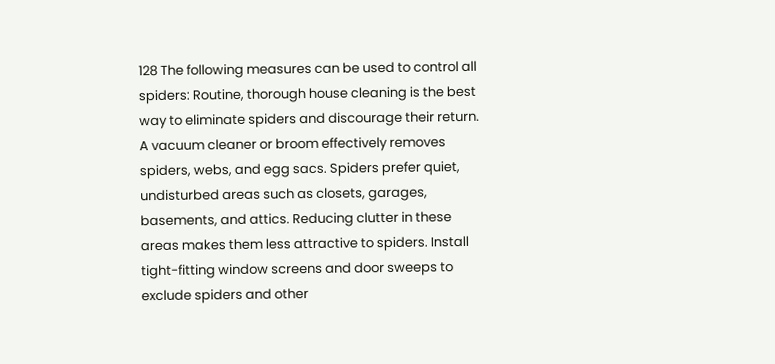128 The following measures can be used to control all spiders: Routine, thorough house cleaning is the best way to eliminate spiders and discourage their return. A vacuum cleaner or broom effectively removes spiders, webs, and egg sacs. Spiders prefer quiet, undisturbed areas such as closets, garages, basements, and attics. Reducing clutter in these areas makes them less attractive to spiders. Install tight-fitting window screens and door sweeps to exclude spiders and other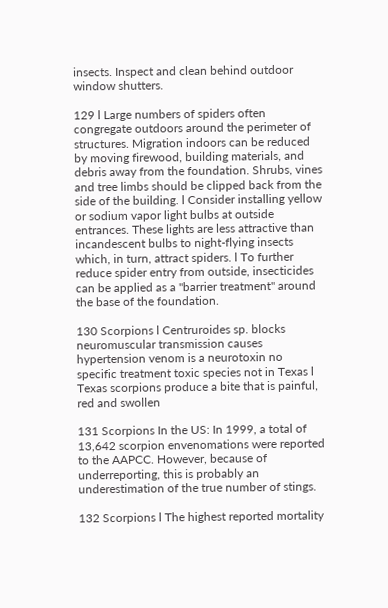insects. Inspect and clean behind outdoor window shutters.

129 l Large numbers of spiders often congregate outdoors around the perimeter of structures. Migration indoors can be reduced by moving firewood, building materials, and debris away from the foundation. Shrubs, vines and tree limbs should be clipped back from the side of the building. l Consider installing yellow or sodium vapor light bulbs at outside entrances. These lights are less attractive than incandescent bulbs to night-flying insects which, in turn, attract spiders. l To further reduce spider entry from outside, insecticides can be applied as a "barrier treatment" around the base of the foundation.

130 Scorpions l Centruroides sp. blocks neuromuscular transmission causes hypertension venom is a neurotoxin no specific treatment toxic species not in Texas l Texas scorpions produce a bite that is painful, red and swollen

131 Scorpions In the US: In 1999, a total of 13,642 scorpion envenomations were reported to the AAPCC. However, because of underreporting, this is probably an underestimation of the true number of stings.

132 Scorpions l The highest reported mortality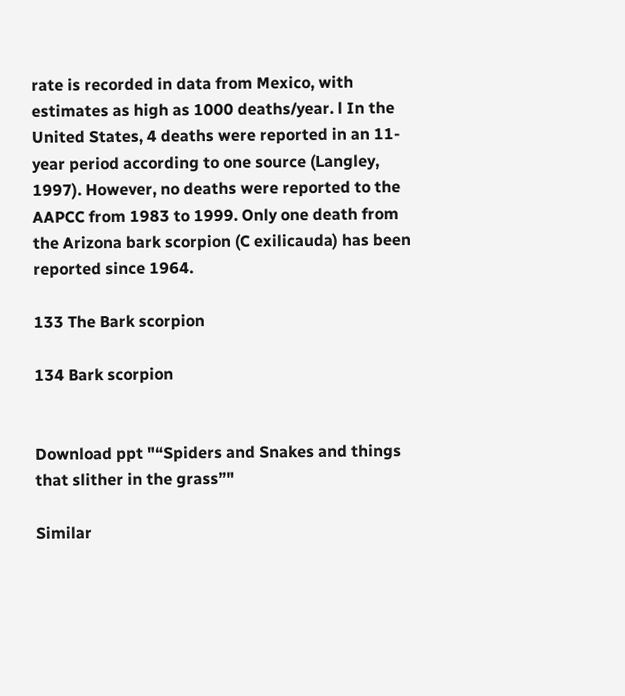rate is recorded in data from Mexico, with estimates as high as 1000 deaths/year. l In the United States, 4 deaths were reported in an 11-year period according to one source (Langley, 1997). However, no deaths were reported to the AAPCC from 1983 to 1999. Only one death from the Arizona bark scorpion (C exilicauda) has been reported since 1964.

133 The Bark scorpion

134 Bark scorpion


Download ppt "“Spiders and Snakes and things that slither in the grass”"

Similar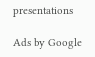presentations

Ads by Google